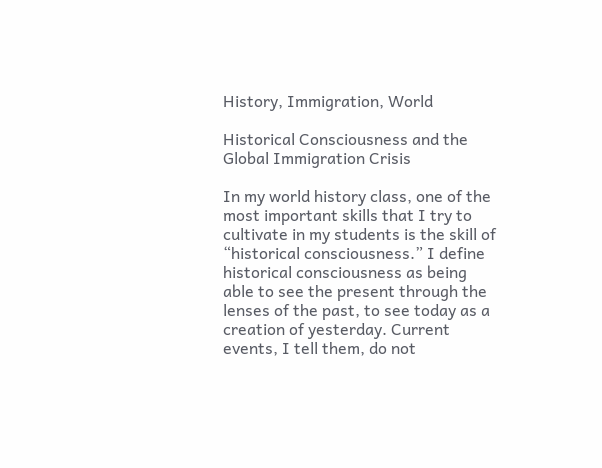History, Immigration, World

Historical Consciousness and the Global Immigration Crisis

In my world history class, one of the most important skills that I try to cultivate in my students is the skill of “historical consciousness.” I define historical consciousness as being able to see the present through the lenses of the past, to see today as a creation of yesterday. Current events, I tell them, do not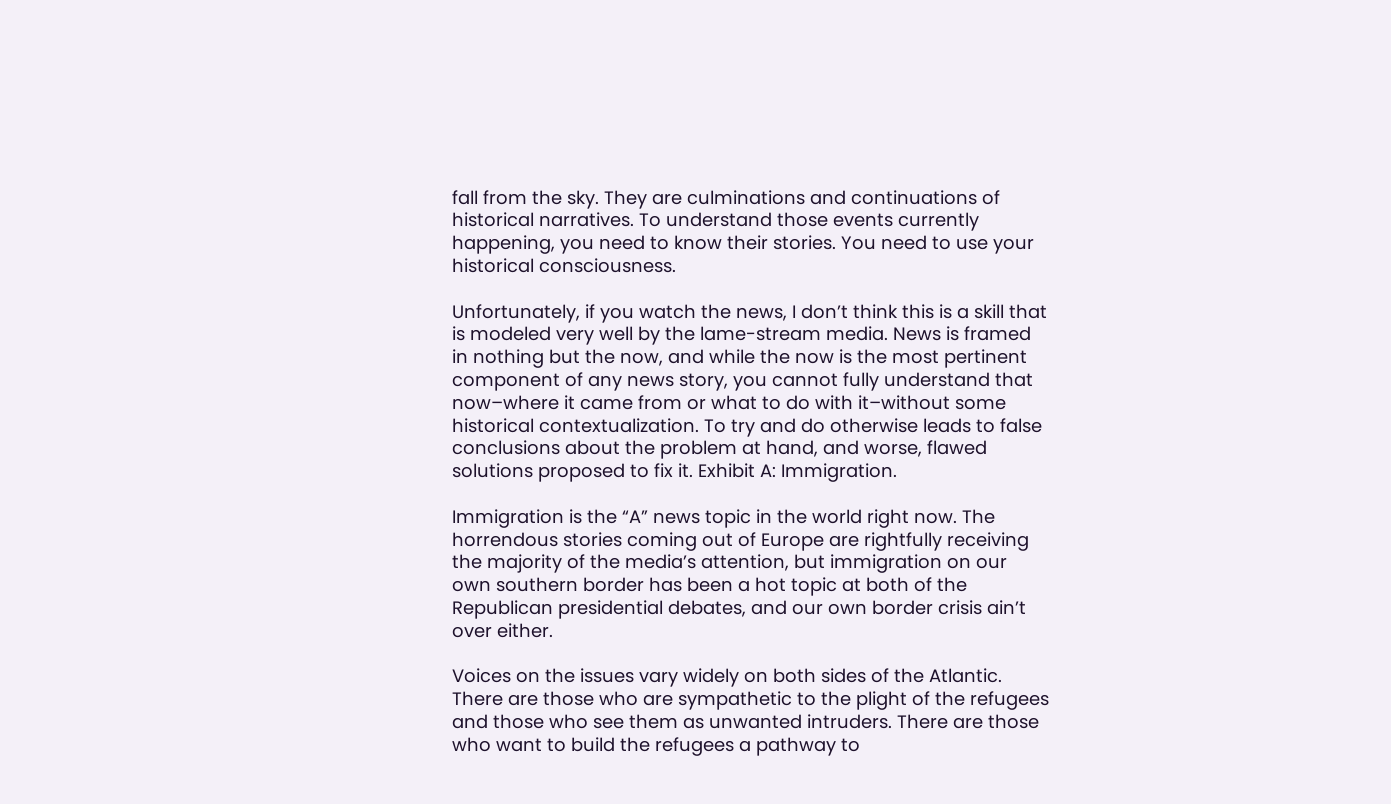fall from the sky. They are culminations and continuations of historical narratives. To understand those events currently happening, you need to know their stories. You need to use your historical consciousness.

Unfortunately, if you watch the news, I don’t think this is a skill that is modeled very well by the lame-stream media. News is framed in nothing but the now, and while the now is the most pertinent component of any news story, you cannot fully understand that now–where it came from or what to do with it–without some historical contextualization. To try and do otherwise leads to false conclusions about the problem at hand, and worse, flawed solutions proposed to fix it. Exhibit A: Immigration.

Immigration is the “A” news topic in the world right now. The horrendous stories coming out of Europe are rightfully receiving the majority of the media’s attention, but immigration on our own southern border has been a hot topic at both of the Republican presidential debates, and our own border crisis ain’t over either.

Voices on the issues vary widely on both sides of the Atlantic. There are those who are sympathetic to the plight of the refugees and those who see them as unwanted intruders. There are those who want to build the refugees a pathway to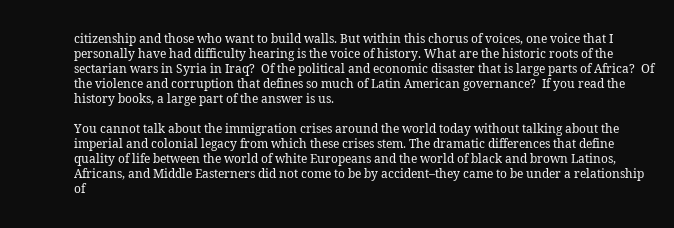citizenship and those who want to build walls. But within this chorus of voices, one voice that I personally have had difficulty hearing is the voice of history. What are the historic roots of the sectarian wars in Syria in Iraq?  Of the political and economic disaster that is large parts of Africa?  Of the violence and corruption that defines so much of Latin American governance?  If you read the history books, a large part of the answer is us.

You cannot talk about the immigration crises around the world today without talking about the imperial and colonial legacy from which these crises stem. The dramatic differences that define quality of life between the world of white Europeans and the world of black and brown Latinos, Africans, and Middle Easterners did not come to be by accident–they came to be under a relationship of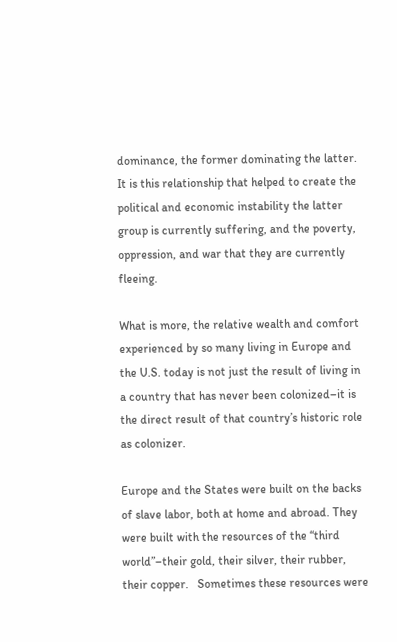dominance, the former dominating the latter. It is this relationship that helped to create the political and economic instability the latter group is currently suffering, and the poverty, oppression, and war that they are currently fleeing.

What is more, the relative wealth and comfort experienced by so many living in Europe and the U.S. today is not just the result of living in a country that has never been colonized–it is the direct result of that country’s historic role as colonizer.

Europe and the States were built on the backs of slave labor, both at home and abroad. They were built with the resources of the “third world”–their gold, their silver, their rubber, their copper.   Sometimes these resources were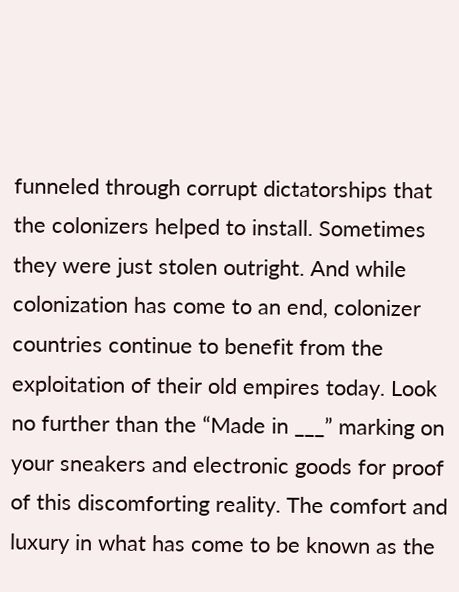funneled through corrupt dictatorships that the colonizers helped to install. Sometimes they were just stolen outright. And while colonization has come to an end, colonizer countries continue to benefit from the exploitation of their old empires today. Look no further than the “Made in ___” marking on your sneakers and electronic goods for proof of this discomforting reality. The comfort and luxury in what has come to be known as the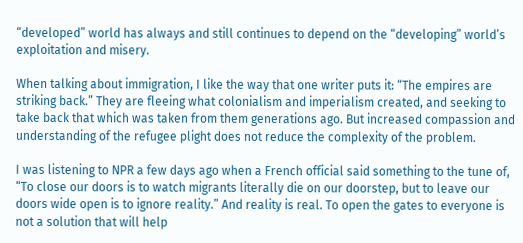“developed” world has always and still continues to depend on the “developing” world’s exploitation and misery.

When talking about immigration, I like the way that one writer puts it: “The empires are striking back.” They are fleeing what colonialism and imperialism created, and seeking to take back that which was taken from them generations ago. But increased compassion and understanding of the refugee plight does not reduce the complexity of the problem.

I was listening to NPR a few days ago when a French official said something to the tune of, “To close our doors is to watch migrants literally die on our doorstep, but to leave our doors wide open is to ignore reality.” And reality is real. To open the gates to everyone is not a solution that will help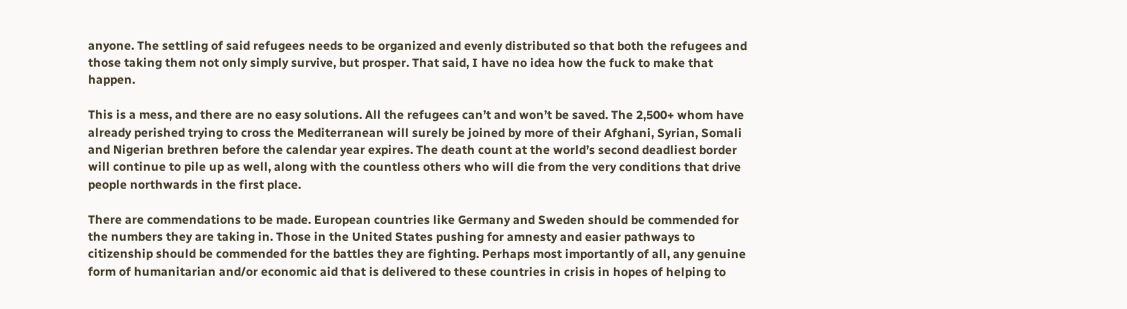anyone. The settling of said refugees needs to be organized and evenly distributed so that both the refugees and those taking them not only simply survive, but prosper. That said, I have no idea how the fuck to make that happen.

This is a mess, and there are no easy solutions. All the refugees can’t and won’t be saved. The 2,500+ whom have already perished trying to cross the Mediterranean will surely be joined by more of their Afghani, Syrian, Somali and Nigerian brethren before the calendar year expires. The death count at the world’s second deadliest border will continue to pile up as well, along with the countless others who will die from the very conditions that drive people northwards in the first place.

There are commendations to be made. European countries like Germany and Sweden should be commended for the numbers they are taking in. Those in the United States pushing for amnesty and easier pathways to citizenship should be commended for the battles they are fighting. Perhaps most importantly of all, any genuine form of humanitarian and/or economic aid that is delivered to these countries in crisis in hopes of helping to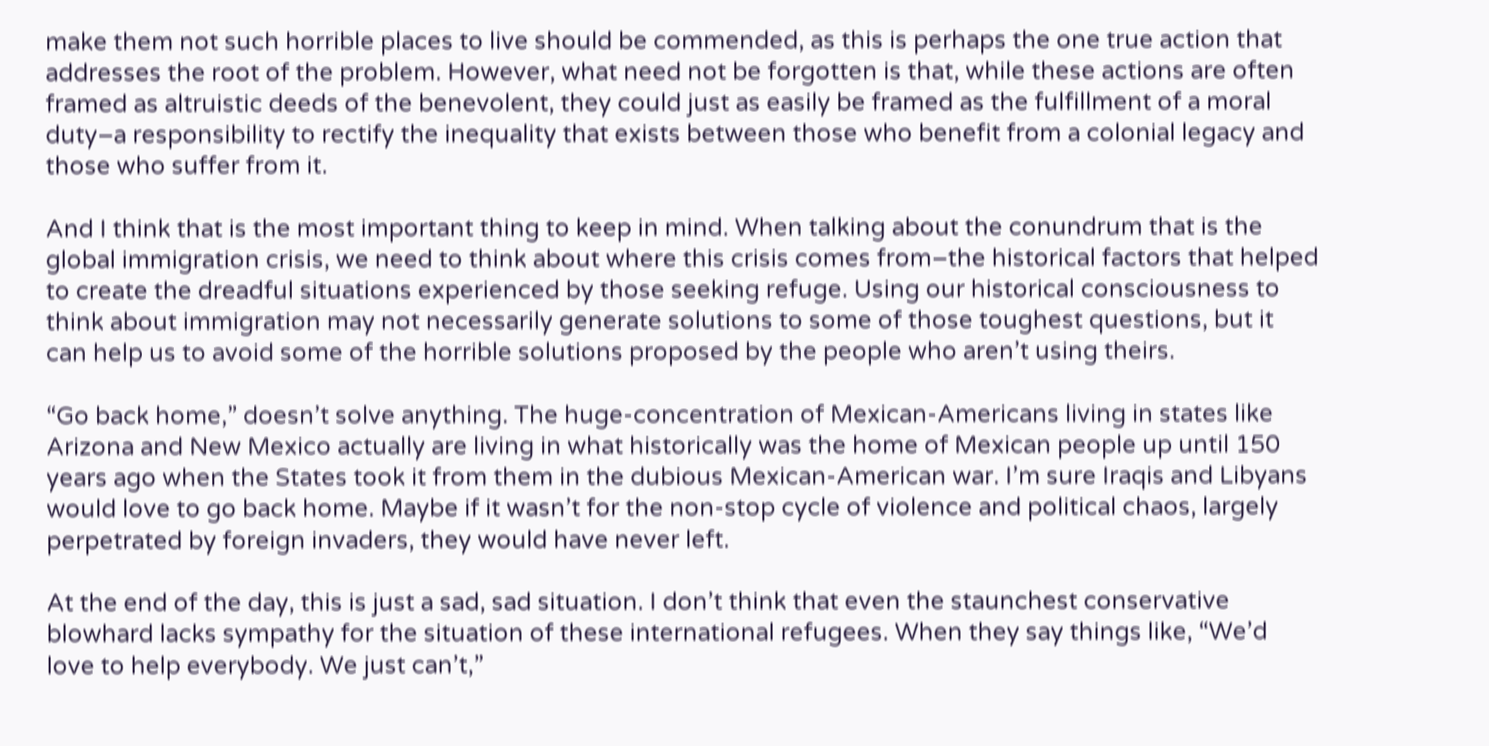make them not such horrible places to live should be commended, as this is perhaps the one true action that addresses the root of the problem. However, what need not be forgotten is that, while these actions are often framed as altruistic deeds of the benevolent, they could just as easily be framed as the fulfillment of a moral duty–a responsibility to rectify the inequality that exists between those who benefit from a colonial legacy and those who suffer from it.

And I think that is the most important thing to keep in mind. When talking about the conundrum that is the global immigration crisis, we need to think about where this crisis comes from–the historical factors that helped to create the dreadful situations experienced by those seeking refuge. Using our historical consciousness to think about immigration may not necessarily generate solutions to some of those toughest questions, but it can help us to avoid some of the horrible solutions proposed by the people who aren’t using theirs.

“Go back home,” doesn’t solve anything. The huge-concentration of Mexican-Americans living in states like Arizona and New Mexico actually are living in what historically was the home of Mexican people up until 150 years ago when the States took it from them in the dubious Mexican-American war. I’m sure Iraqis and Libyans would love to go back home. Maybe if it wasn’t for the non-stop cycle of violence and political chaos, largely perpetrated by foreign invaders, they would have never left.

At the end of the day, this is just a sad, sad situation. I don’t think that even the staunchest conservative blowhard lacks sympathy for the situation of these international refugees. When they say things like, “We’d love to help everybody. We just can’t,”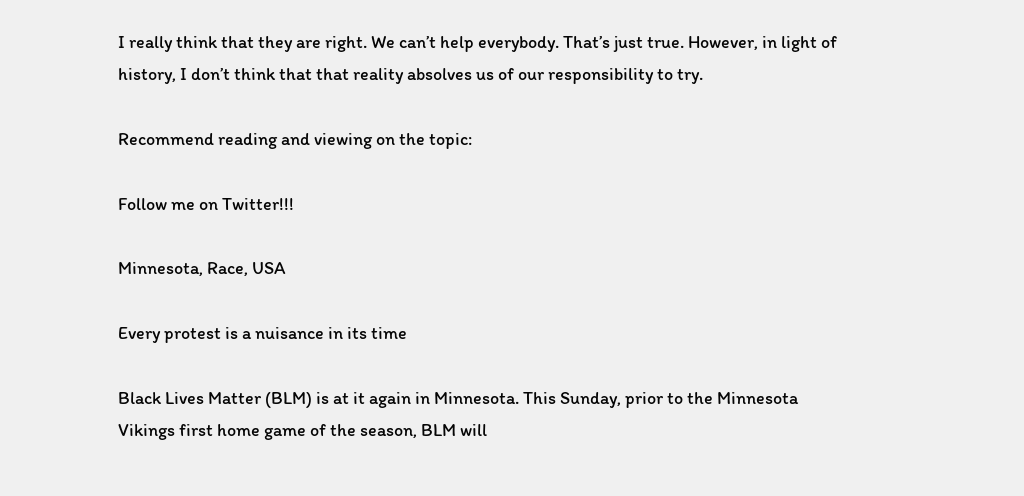I really think that they are right. We can’t help everybody. That’s just true. However, in light of history, I don’t think that that reality absolves us of our responsibility to try.

Recommend reading and viewing on the topic:

Follow me on Twitter!!!

Minnesota, Race, USA

Every protest is a nuisance in its time

Black Lives Matter (BLM) is at it again in Minnesota. This Sunday, prior to the Minnesota Vikings first home game of the season, BLM will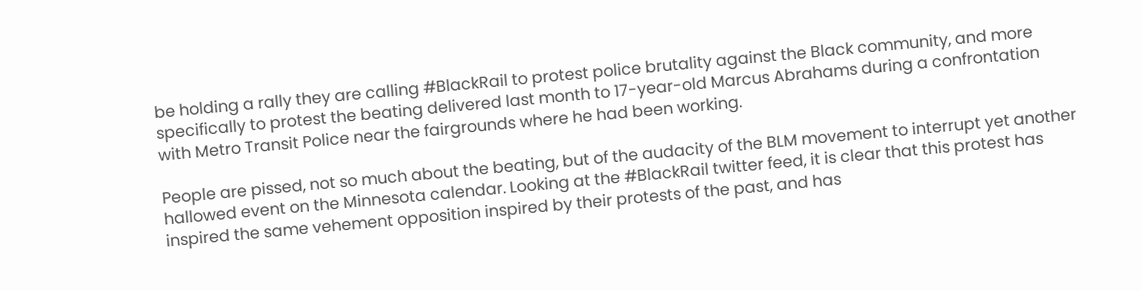be holding a rally they are calling #BlackRail to protest police brutality against the Black community, and more specifically to protest the beating delivered last month to 17-year-old Marcus Abrahams during a confrontation with Metro Transit Police near the fairgrounds where he had been working.

People are pissed, not so much about the beating, but of the audacity of the BLM movement to interrupt yet another hallowed event on the Minnesota calendar. Looking at the #BlackRail twitter feed, it is clear that this protest has inspired the same vehement opposition inspired by their protests of the past, and has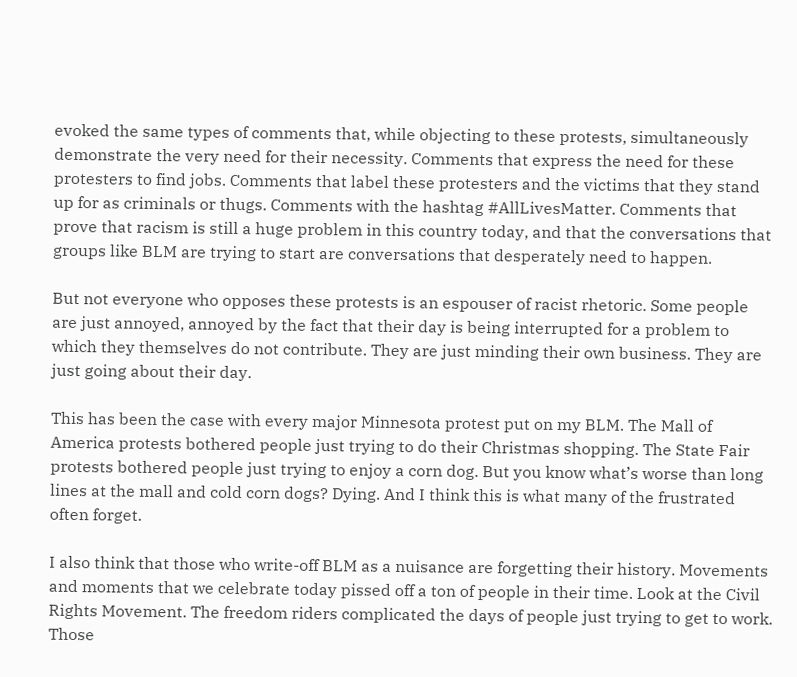evoked the same types of comments that, while objecting to these protests, simultaneously demonstrate the very need for their necessity. Comments that express the need for these protesters to find jobs. Comments that label these protesters and the victims that they stand up for as criminals or thugs. Comments with the hashtag #AllLivesMatter. Comments that prove that racism is still a huge problem in this country today, and that the conversations that groups like BLM are trying to start are conversations that desperately need to happen.

But not everyone who opposes these protests is an espouser of racist rhetoric. Some people are just annoyed, annoyed by the fact that their day is being interrupted for a problem to which they themselves do not contribute. They are just minding their own business. They are just going about their day.

This has been the case with every major Minnesota protest put on my BLM. The Mall of America protests bothered people just trying to do their Christmas shopping. The State Fair protests bothered people just trying to enjoy a corn dog. But you know what’s worse than long lines at the mall and cold corn dogs? Dying. And I think this is what many of the frustrated often forget.

I also think that those who write-off BLM as a nuisance are forgetting their history. Movements and moments that we celebrate today pissed off a ton of people in their time. Look at the Civil Rights Movement. The freedom riders complicated the days of people just trying to get to work. Those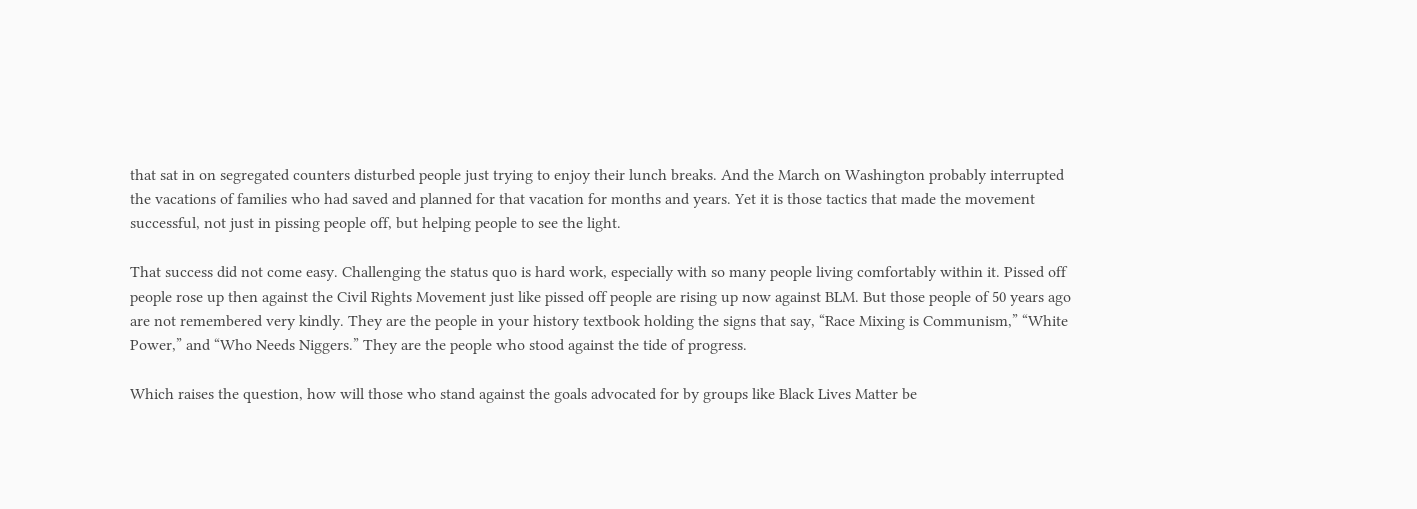that sat in on segregated counters disturbed people just trying to enjoy their lunch breaks. And the March on Washington probably interrupted the vacations of families who had saved and planned for that vacation for months and years. Yet it is those tactics that made the movement successful, not just in pissing people off, but helping people to see the light.

That success did not come easy. Challenging the status quo is hard work, especially with so many people living comfortably within it. Pissed off people rose up then against the Civil Rights Movement just like pissed off people are rising up now against BLM. But those people of 50 years ago are not remembered very kindly. They are the people in your history textbook holding the signs that say, “Race Mixing is Communism,” “White Power,” and “Who Needs Niggers.” They are the people who stood against the tide of progress.

Which raises the question, how will those who stand against the goals advocated for by groups like Black Lives Matter be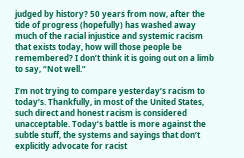judged by history? 50 years from now, after the tide of progress (hopefully) has washed away much of the racial injustice and systemic racism that exists today, how will those people be remembered? I don’t think it is going out on a limb to say, “Not well.”

I’m not trying to compare yesterday’s racism to today’s. Thankfully, in most of the United States, such direct and honest racism is considered unacceptable. Today’s battle is more against the subtle stuff, the systems and sayings that don’t explicitly advocate for racist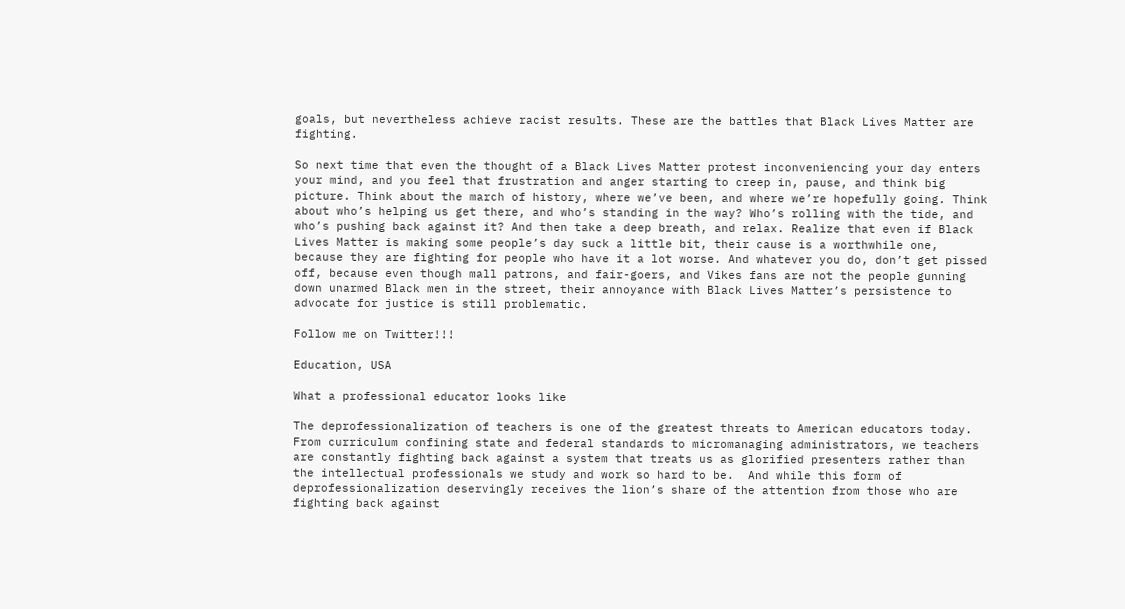goals, but nevertheless achieve racist results. These are the battles that Black Lives Matter are fighting.

So next time that even the thought of a Black Lives Matter protest inconveniencing your day enters your mind, and you feel that frustration and anger starting to creep in, pause, and think big picture. Think about the march of history, where we’ve been, and where we’re hopefully going. Think about who’s helping us get there, and who’s standing in the way? Who’s rolling with the tide, and who’s pushing back against it? And then take a deep breath, and relax. Realize that even if Black Lives Matter is making some people’s day suck a little bit, their cause is a worthwhile one, because they are fighting for people who have it a lot worse. And whatever you do, don’t get pissed off, because even though mall patrons, and fair-goers, and Vikes fans are not the people gunning down unarmed Black men in the street, their annoyance with Black Lives Matter’s persistence to advocate for justice is still problematic.

Follow me on Twitter!!!

Education, USA

What a professional educator looks like

The deprofessionalization of teachers is one of the greatest threats to American educators today.  From curriculum confining state and federal standards to micromanaging administrators, we teachers are constantly fighting back against a system that treats us as glorified presenters rather than the intellectual professionals we study and work so hard to be.  And while this form of deprofessionalization deservingly receives the lion’s share of the attention from those who are fighting back against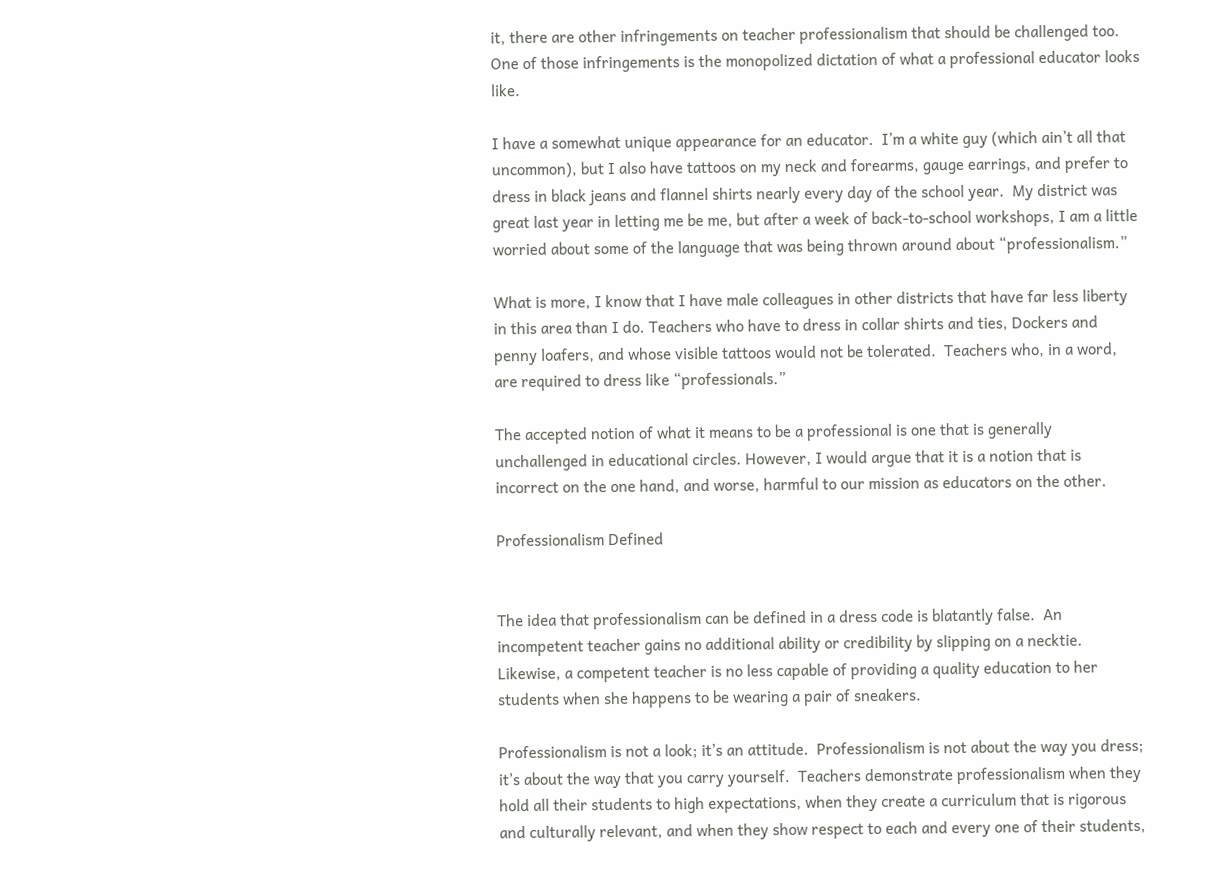it, there are other infringements on teacher professionalism that should be challenged too.  One of those infringements is the monopolized dictation of what a professional educator looks like.

I have a somewhat unique appearance for an educator.  I’m a white guy (which ain’t all that uncommon), but I also have tattoos on my neck and forearms, gauge earrings, and prefer to dress in black jeans and flannel shirts nearly every day of the school year.  My district was great last year in letting me be me, but after a week of back-to-school workshops, I am a little worried about some of the language that was being thrown around about “professionalism.”

What is more, I know that I have male colleagues in other districts that have far less liberty in this area than I do. Teachers who have to dress in collar shirts and ties, Dockers and penny loafers, and whose visible tattoos would not be tolerated.  Teachers who, in a word, are required to dress like “professionals.”

The accepted notion of what it means to be a professional is one that is generally unchallenged in educational circles. However, I would argue that it is a notion that is incorrect on the one hand, and worse, harmful to our mission as educators on the other.

Professionalism Defined


The idea that professionalism can be defined in a dress code is blatantly false.  An incompetent teacher gains no additional ability or credibility by slipping on a necktie.  Likewise, a competent teacher is no less capable of providing a quality education to her students when she happens to be wearing a pair of sneakers.

Professionalism is not a look; it’s an attitude.  Professionalism is not about the way you dress; it’s about the way that you carry yourself.  Teachers demonstrate professionalism when they hold all their students to high expectations, when they create a curriculum that is rigorous and culturally relevant, and when they show respect to each and every one of their students,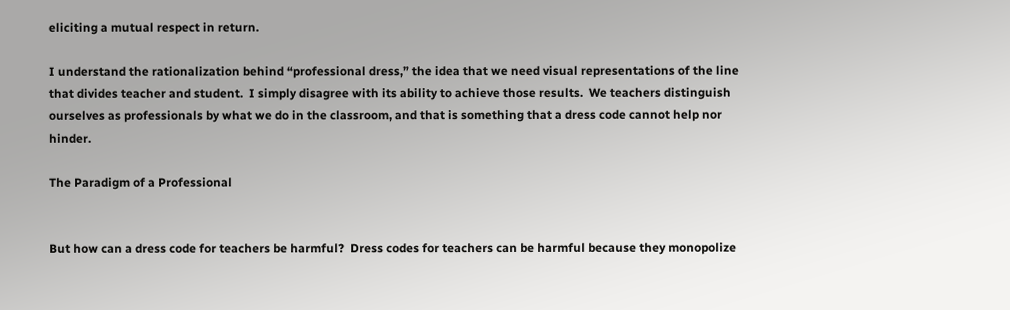eliciting a mutual respect in return.

I understand the rationalization behind “professional dress,” the idea that we need visual representations of the line that divides teacher and student.  I simply disagree with its ability to achieve those results.  We teachers distinguish ourselves as professionals by what we do in the classroom, and that is something that a dress code cannot help nor hinder.

The Paradigm of a Professional


But how can a dress code for teachers be harmful?  Dress codes for teachers can be harmful because they monopolize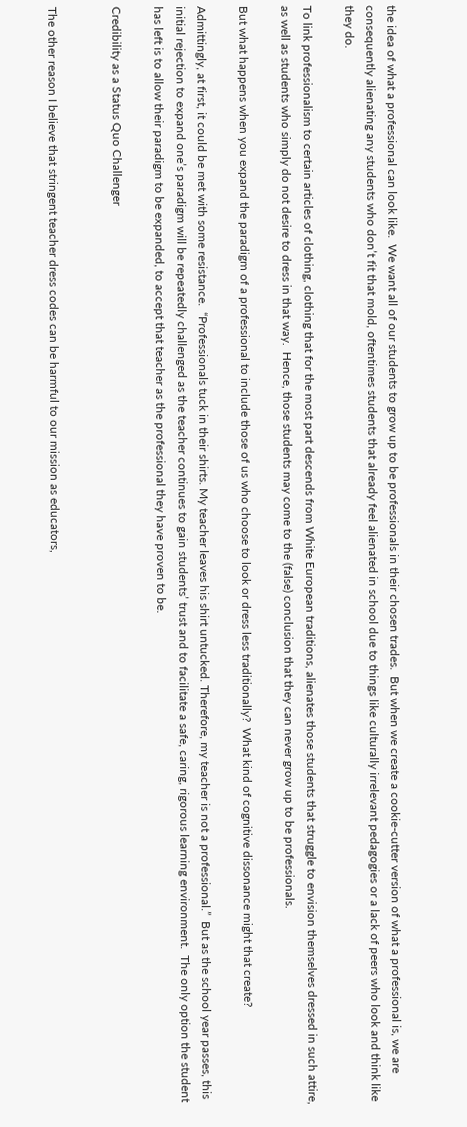the idea of what a professional can look like.  We want all of our students to grow up to be professionals in their chosen trades.  But when we create a cookie-cutter version of what a professional is, we are consequently alienating any students who don’t fit that mold, oftentimes students that already feel alienated in school due to things like culturally irrelevant pedagogies or a lack of peers who look and think like they do.

To link professionalism to certain articles of clothing, clothing that for the most part descends from White European traditions, alienates those students that struggle to envision themselves dressed in such attire, as well as students who simply do not desire to dress in that way.  Hence, those students may come to the (false) conclusion that they can never grow up to be professionals.

But what happens when you expand the paradigm of a professional to include those of us who choose to look or dress less traditionally?  What kind of cognitive dissonance might that create?

Admittingly, at first, it could be met with some resistance.  “Professionals tuck in their shirts. My teacher leaves his shirt untucked. Therefore, my teacher is not a professional.”  But as the school year passes, this initial rejection to expand one’s paradigm will be repeatedly challenged as the teacher continues to gain students’ trust and to facilitate a safe, caring, rigorous learning environment.  The only option the student has left is to allow their paradigm to be expanded, to accept that teacher as the professional they have proven to be.

Credibility as a Status Quo Challenger


The other reason I believe that stringent teacher dress codes can be harmful to our mission as educators,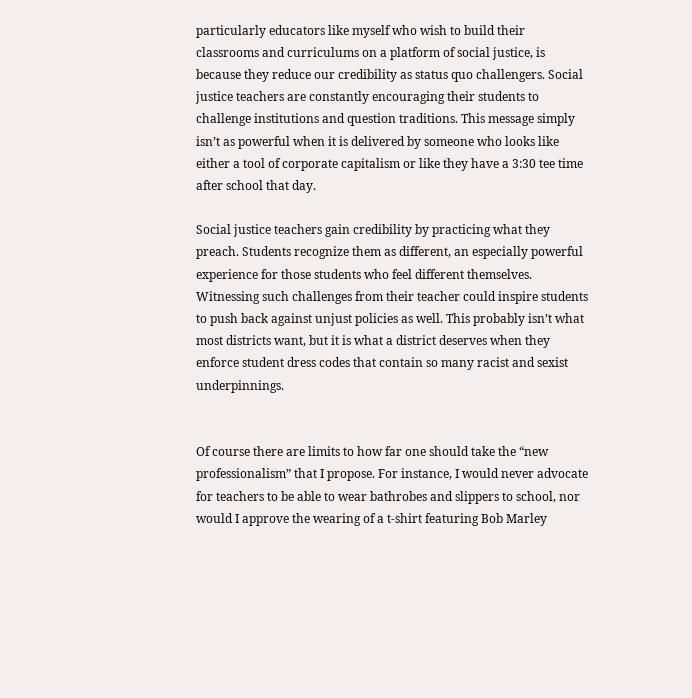particularly educators like myself who wish to build their classrooms and curriculums on a platform of social justice, is because they reduce our credibility as status quo challengers. Social justice teachers are constantly encouraging their students to challenge institutions and question traditions. This message simply isn’t as powerful when it is delivered by someone who looks like either a tool of corporate capitalism or like they have a 3:30 tee time after school that day.

Social justice teachers gain credibility by practicing what they preach. Students recognize them as different, an especially powerful experience for those students who feel different themselves. Witnessing such challenges from their teacher could inspire students to push back against unjust policies as well. This probably isn’t what most districts want, but it is what a district deserves when they enforce student dress codes that contain so many racist and sexist underpinnings.


Of course there are limits to how far one should take the “new professionalism” that I propose. For instance, I would never advocate for teachers to be able to wear bathrobes and slippers to school, nor would I approve the wearing of a t-shirt featuring Bob Marley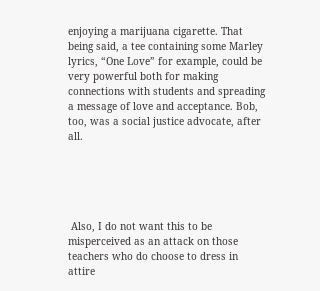enjoying a marijuana cigarette. That being said, a tee containing some Marley lyrics, “One Love” for example, could be very powerful both for making connections with students and spreading a message of love and acceptance. Bob, too, was a social justice advocate, after all.





 Also, I do not want this to be misperceived as an attack on those teachers who do choose to dress in attire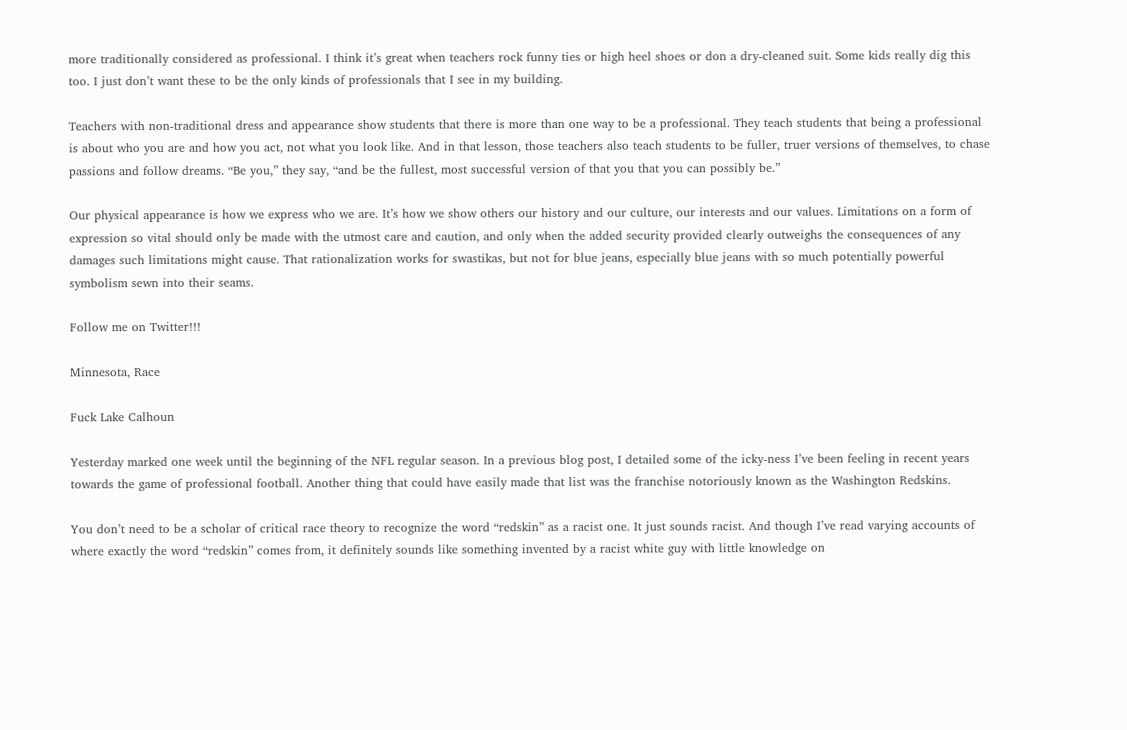more traditionally considered as professional. I think it’s great when teachers rock funny ties or high heel shoes or don a dry-cleaned suit. Some kids really dig this too. I just don’t want these to be the only kinds of professionals that I see in my building.

Teachers with non-traditional dress and appearance show students that there is more than one way to be a professional. They teach students that being a professional is about who you are and how you act, not what you look like. And in that lesson, those teachers also teach students to be fuller, truer versions of themselves, to chase passions and follow dreams. “Be you,” they say, “and be the fullest, most successful version of that you that you can possibly be.”

Our physical appearance is how we express who we are. It’s how we show others our history and our culture, our interests and our values. Limitations on a form of expression so vital should only be made with the utmost care and caution, and only when the added security provided clearly outweighs the consequences of any damages such limitations might cause. That rationalization works for swastikas, but not for blue jeans, especially blue jeans with so much potentially powerful symbolism sewn into their seams.

Follow me on Twitter!!!

Minnesota, Race

Fuck Lake Calhoun

Yesterday marked one week until the beginning of the NFL regular season. In a previous blog post, I detailed some of the icky-ness I’ve been feeling in recent years towards the game of professional football. Another thing that could have easily made that list was the franchise notoriously known as the Washington Redskins.

You don’t need to be a scholar of critical race theory to recognize the word “redskin” as a racist one. It just sounds racist. And though I’ve read varying accounts of where exactly the word “redskin” comes from, it definitely sounds like something invented by a racist white guy with little knowledge on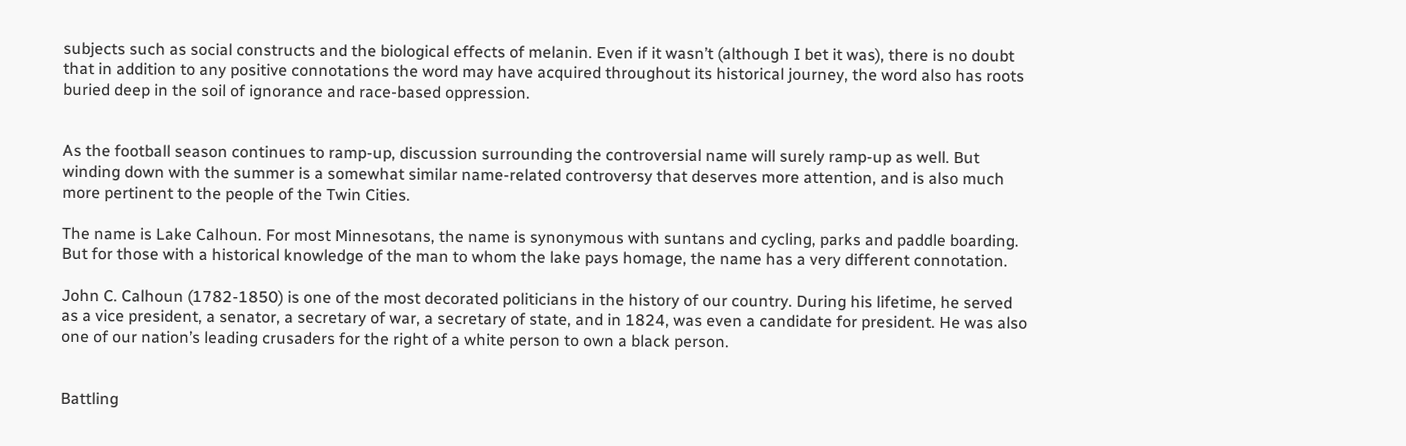subjects such as social constructs and the biological effects of melanin. Even if it wasn’t (although I bet it was), there is no doubt that in addition to any positive connotations the word may have acquired throughout its historical journey, the word also has roots buried deep in the soil of ignorance and race-based oppression.


As the football season continues to ramp-up, discussion surrounding the controversial name will surely ramp-up as well. But winding down with the summer is a somewhat similar name-related controversy that deserves more attention, and is also much more pertinent to the people of the Twin Cities.

The name is Lake Calhoun. For most Minnesotans, the name is synonymous with suntans and cycling, parks and paddle boarding. But for those with a historical knowledge of the man to whom the lake pays homage, the name has a very different connotation.

John C. Calhoun (1782-1850) is one of the most decorated politicians in the history of our country. During his lifetime, he served as a vice president, a senator, a secretary of war, a secretary of state, and in 1824, was even a candidate for president. He was also one of our nation’s leading crusaders for the right of a white person to own a black person.


Battling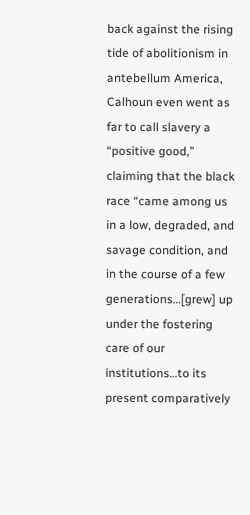back against the rising tide of abolitionism in antebellum America, Calhoun even went as far to call slavery a “positive good,” claiming that the black race “came among us in a low, degraded, and savage condition, and in the course of a few generations…[grew] up under the fostering care of our institutions…to its present comparatively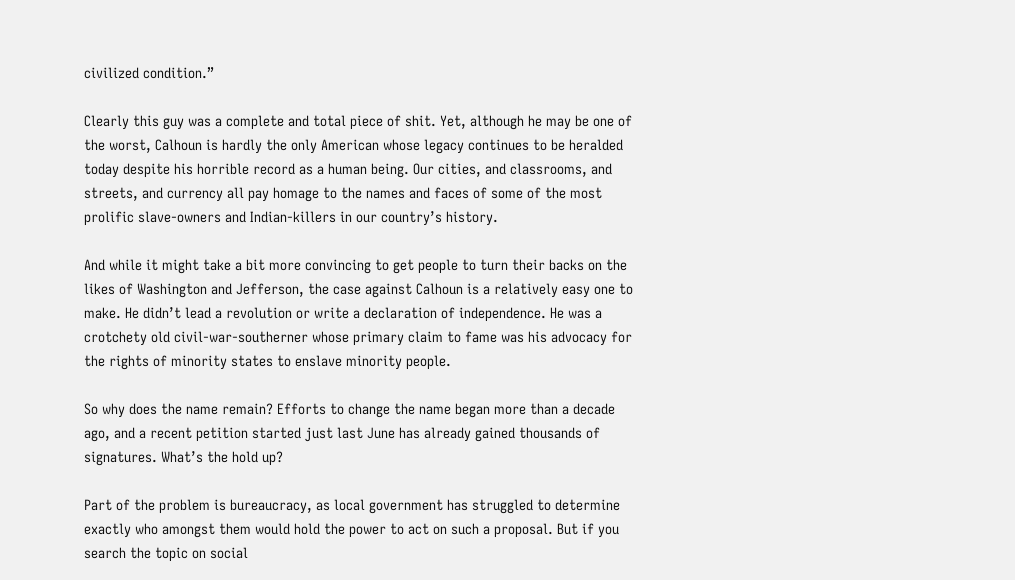civilized condition.”

Clearly this guy was a complete and total piece of shit. Yet, although he may be one of the worst, Calhoun is hardly the only American whose legacy continues to be heralded today despite his horrible record as a human being. Our cities, and classrooms, and streets, and currency all pay homage to the names and faces of some of the most prolific slave-owners and Indian-killers in our country’s history.

And while it might take a bit more convincing to get people to turn their backs on the likes of Washington and Jefferson, the case against Calhoun is a relatively easy one to make. He didn’t lead a revolution or write a declaration of independence. He was a crotchety old civil-war-southerner whose primary claim to fame was his advocacy for the rights of minority states to enslave minority people.

So why does the name remain? Efforts to change the name began more than a decade ago, and a recent petition started just last June has already gained thousands of signatures. What’s the hold up?

Part of the problem is bureaucracy, as local government has struggled to determine exactly who amongst them would hold the power to act on such a proposal. But if you search the topic on social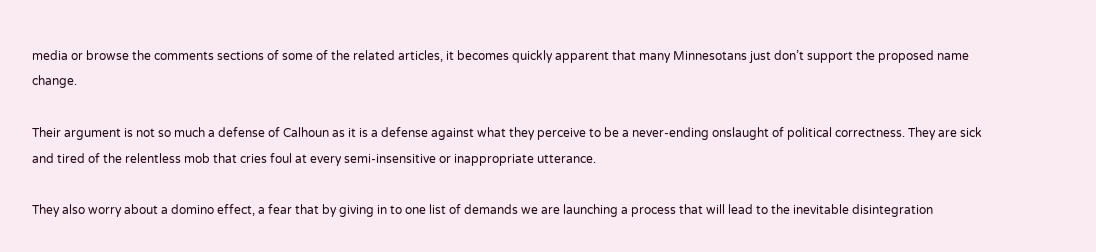media or browse the comments sections of some of the related articles, it becomes quickly apparent that many Minnesotans just don’t support the proposed name change.

Their argument is not so much a defense of Calhoun as it is a defense against what they perceive to be a never-ending onslaught of political correctness. They are sick and tired of the relentless mob that cries foul at every semi-insensitive or inappropriate utterance.

They also worry about a domino effect, a fear that by giving in to one list of demands we are launching a process that will lead to the inevitable disintegration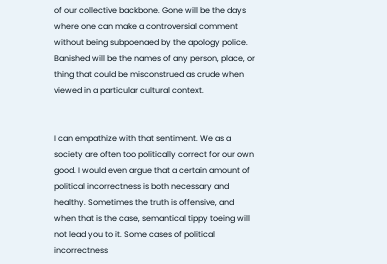of our collective backbone. Gone will be the days where one can make a controversial comment without being subpoenaed by the apology police. Banished will be the names of any person, place, or thing that could be misconstrued as crude when viewed in a particular cultural context.


I can empathize with that sentiment. We as a society are often too politically correct for our own good. I would even argue that a certain amount of political incorrectness is both necessary and healthy. Sometimes the truth is offensive, and when that is the case, semantical tippy toeing will not lead you to it. Some cases of political incorrectness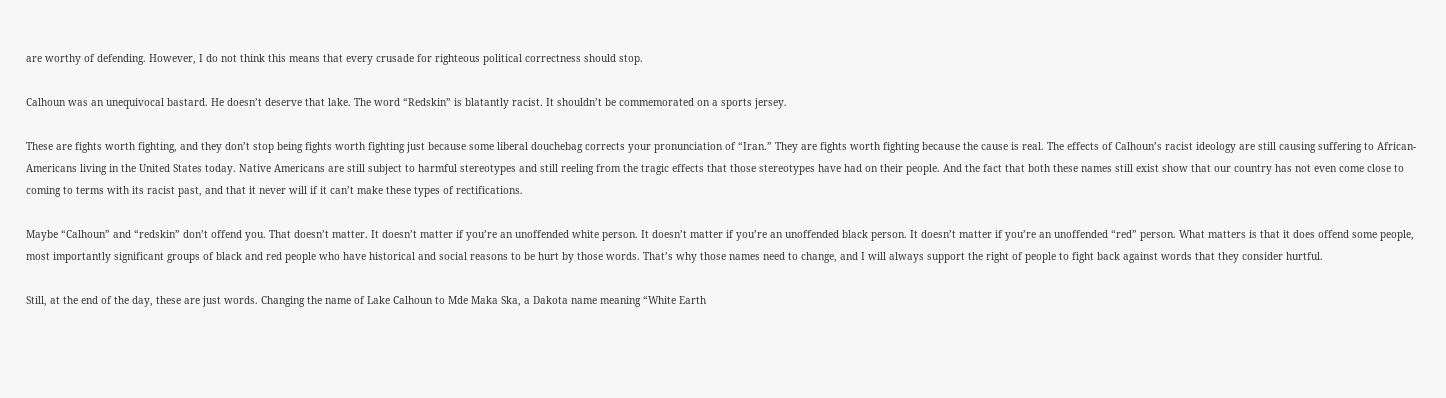are worthy of defending. However, I do not think this means that every crusade for righteous political correctness should stop.

Calhoun was an unequivocal bastard. He doesn’t deserve that lake. The word “Redskin” is blatantly racist. It shouldn’t be commemorated on a sports jersey.

These are fights worth fighting, and they don’t stop being fights worth fighting just because some liberal douchebag corrects your pronunciation of “Iran.” They are fights worth fighting because the cause is real. The effects of Calhoun’s racist ideology are still causing suffering to African-Americans living in the United States today. Native Americans are still subject to harmful stereotypes and still reeling from the tragic effects that those stereotypes have had on their people. And the fact that both these names still exist show that our country has not even come close to coming to terms with its racist past, and that it never will if it can’t make these types of rectifications.

Maybe “Calhoun” and “redskin” don’t offend you. That doesn’t matter. It doesn’t matter if you’re an unoffended white person. It doesn’t matter if you’re an unoffended black person. It doesn’t matter if you’re an unoffended “red” person. What matters is that it does offend some people, most importantly significant groups of black and red people who have historical and social reasons to be hurt by those words. That’s why those names need to change, and I will always support the right of people to fight back against words that they consider hurtful.

Still, at the end of the day, these are just words. Changing the name of Lake Calhoun to Mde Maka Ska, a Dakota name meaning “White Earth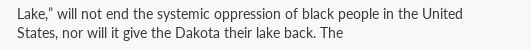Lake,” will not end the systemic oppression of black people in the United States, nor will it give the Dakota their lake back. The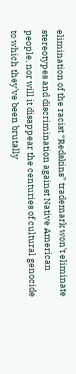elimination of the racist “Redskins” trademark won’t eliminate stereotypes and discrimination against Native American people, nor will it disappear the centuries of cultural genocide to which they’ve been brutally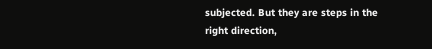subjected. But they are steps in the right direction,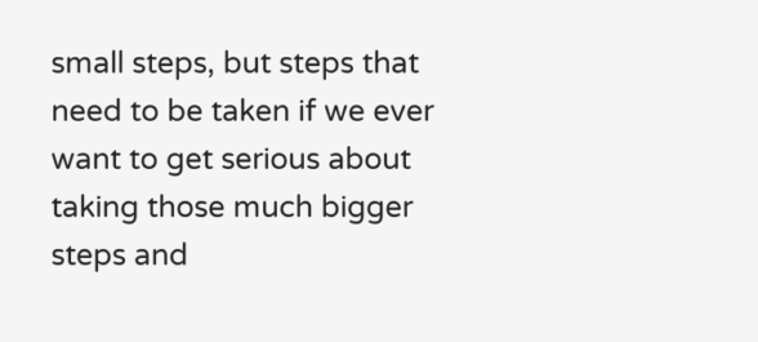small steps, but steps that need to be taken if we ever want to get serious about taking those much bigger steps and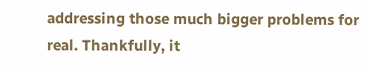addressing those much bigger problems for real. Thankfully, it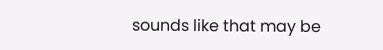sounds like that may be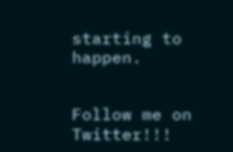starting to happen.


Follow me on Twitter!!!